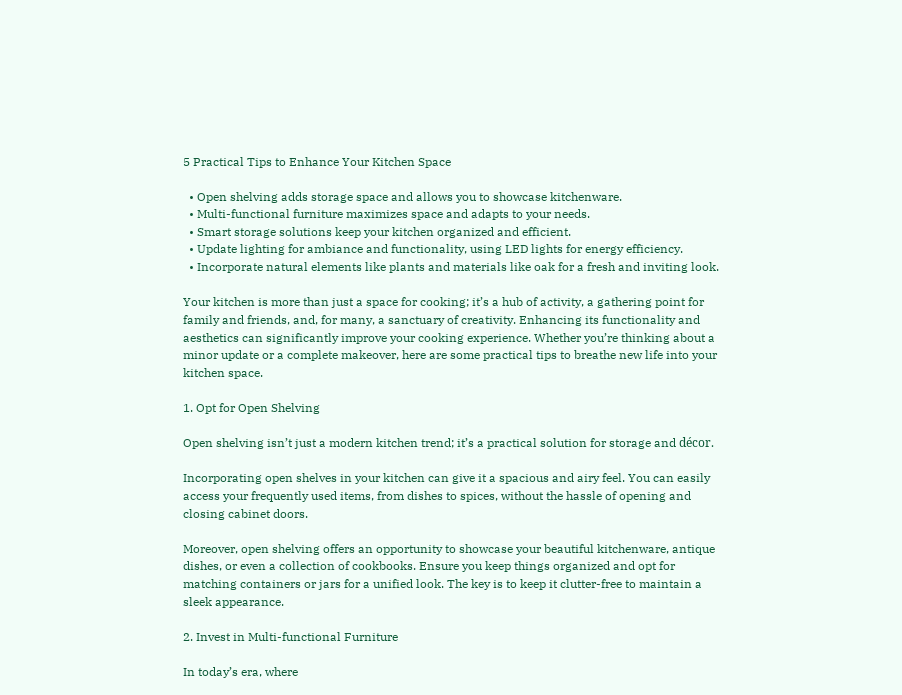5 Practical Tips to Enhance Your Kitchen Space

  • Open shelving adds storage space and allows you to showcase kitchenware.
  • Multi-functional furniture maximizes space and adapts to your needs.
  • Smart storage solutions keep your kitchen organized and efficient.
  • Update lighting for ambiance and functionality, using LED lights for energy efficiency.
  • Incorporate natural elements like plants and materials like oak for a fresh and inviting look.

Your kitchen is more than just a space for cooking; it’s a hub of activity, a gathering point for family and friends, and, for many, a sanctuary of creativity. Enhancing its functionality and aesthetics can significantly improve your cooking experience. Whether you’re thinking about a minor update or a complete makeover, here are some practical tips to breathe new life into your kitchen space.

1. Opt for Open Shelving

Open shelving isn’t just a modern kitchen trend; it’s a practical solution for storage and décor.

Incorporating open shelves in your kitchen can give it a spacious and airy feel. You can easily access your frequently used items, from dishes to spices, without the hassle of opening and closing cabinet doors.

Moreover, open shelving offers an opportunity to showcase your beautiful kitchenware, antique dishes, or even a collection of cookbooks. Ensure you keep things organized and opt for matching containers or jars for a unified look. The key is to keep it clutter-free to maintain a sleek appearance.

2. Invest in Multi-functional Furniture

In today’s era, where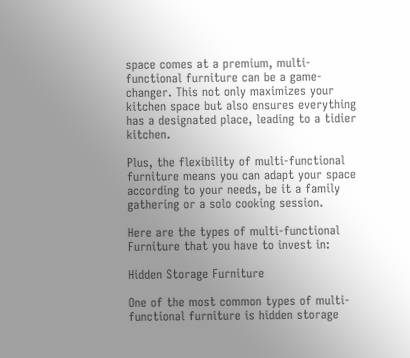space comes at a premium, multi-functional furniture can be a game-changer. This not only maximizes your kitchen space but also ensures everything has a designated place, leading to a tidier kitchen.

Plus, the flexibility of multi-functional furniture means you can adapt your space according to your needs, be it a family gathering or a solo cooking session.

Here are the types of multi-functional Furniture that you have to invest in:

Hidden Storage Furniture

One of the most common types of multi-functional furniture is hidden storage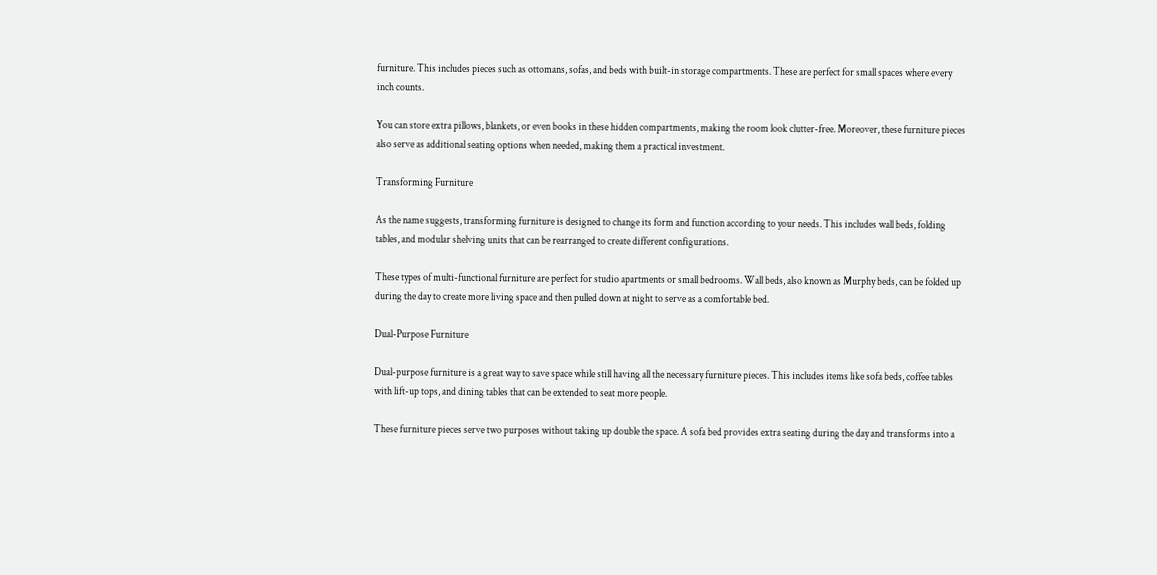furniture. This includes pieces such as ottomans, sofas, and beds with built-in storage compartments. These are perfect for small spaces where every inch counts.

You can store extra pillows, blankets, or even books in these hidden compartments, making the room look clutter-free. Moreover, these furniture pieces also serve as additional seating options when needed, making them a practical investment.

Transforming Furniture

As the name suggests, transforming furniture is designed to change its form and function according to your needs. This includes wall beds, folding tables, and modular shelving units that can be rearranged to create different configurations.

These types of multi-functional furniture are perfect for studio apartments or small bedrooms. Wall beds, also known as Murphy beds, can be folded up during the day to create more living space and then pulled down at night to serve as a comfortable bed.

Dual-Purpose Furniture

Dual-purpose furniture is a great way to save space while still having all the necessary furniture pieces. This includes items like sofa beds, coffee tables with lift-up tops, and dining tables that can be extended to seat more people.

These furniture pieces serve two purposes without taking up double the space. A sofa bed provides extra seating during the day and transforms into a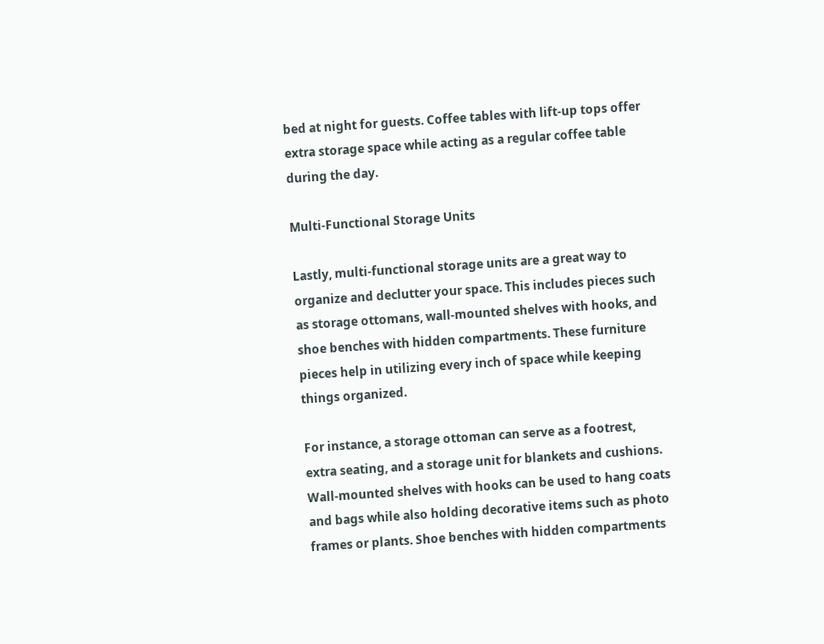bed at night for guests. Coffee tables with lift-up tops offer extra storage space while acting as a regular coffee table during the day.

Multi-Functional Storage Units

Lastly, multi-functional storage units are a great way to organize and declutter your space. This includes pieces such as storage ottomans, wall-mounted shelves with hooks, and shoe benches with hidden compartments. These furniture pieces help in utilizing every inch of space while keeping things organized.

For instance, a storage ottoman can serve as a footrest, extra seating, and a storage unit for blankets and cushions. Wall-mounted shelves with hooks can be used to hang coats and bags while also holding decorative items such as photo frames or plants. Shoe benches with hidden compartments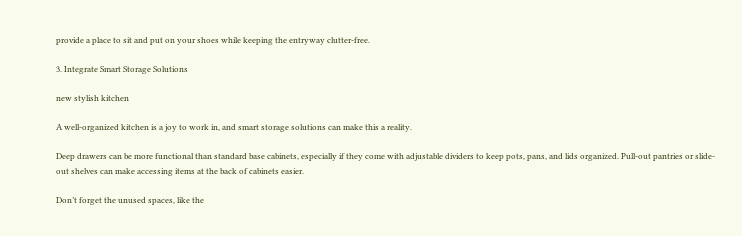provide a place to sit and put on your shoes while keeping the entryway clutter-free.

3. Integrate Smart Storage Solutions

new stylish kitchen

A well-organized kitchen is a joy to work in, and smart storage solutions can make this a reality.

Deep drawers can be more functional than standard base cabinets, especially if they come with adjustable dividers to keep pots, pans, and lids organized. Pull-out pantries or slide-out shelves can make accessing items at the back of cabinets easier.

Don’t forget the unused spaces, like the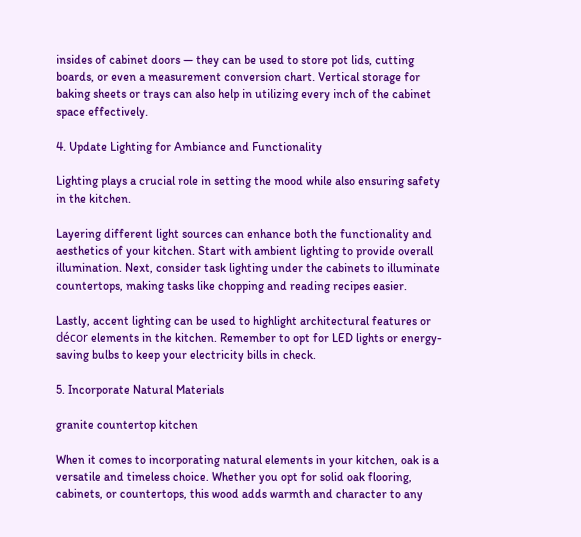insides of cabinet doors — they can be used to store pot lids, cutting boards, or even a measurement conversion chart. Vertical storage for baking sheets or trays can also help in utilizing every inch of the cabinet space effectively.

4. Update Lighting for Ambiance and Functionality

Lighting plays a crucial role in setting the mood while also ensuring safety in the kitchen.

Layering different light sources can enhance both the functionality and aesthetics of your kitchen. Start with ambient lighting to provide overall illumination. Next, consider task lighting under the cabinets to illuminate countertops, making tasks like chopping and reading recipes easier.

Lastly, accent lighting can be used to highlight architectural features or décor elements in the kitchen. Remember to opt for LED lights or energy-saving bulbs to keep your electricity bills in check.

5. Incorporate Natural Materials

granite countertop kitchen

When it comes to incorporating natural elements in your kitchen, oak is a versatile and timeless choice. Whether you opt for solid oak flooring, cabinets, or countertops, this wood adds warmth and character to any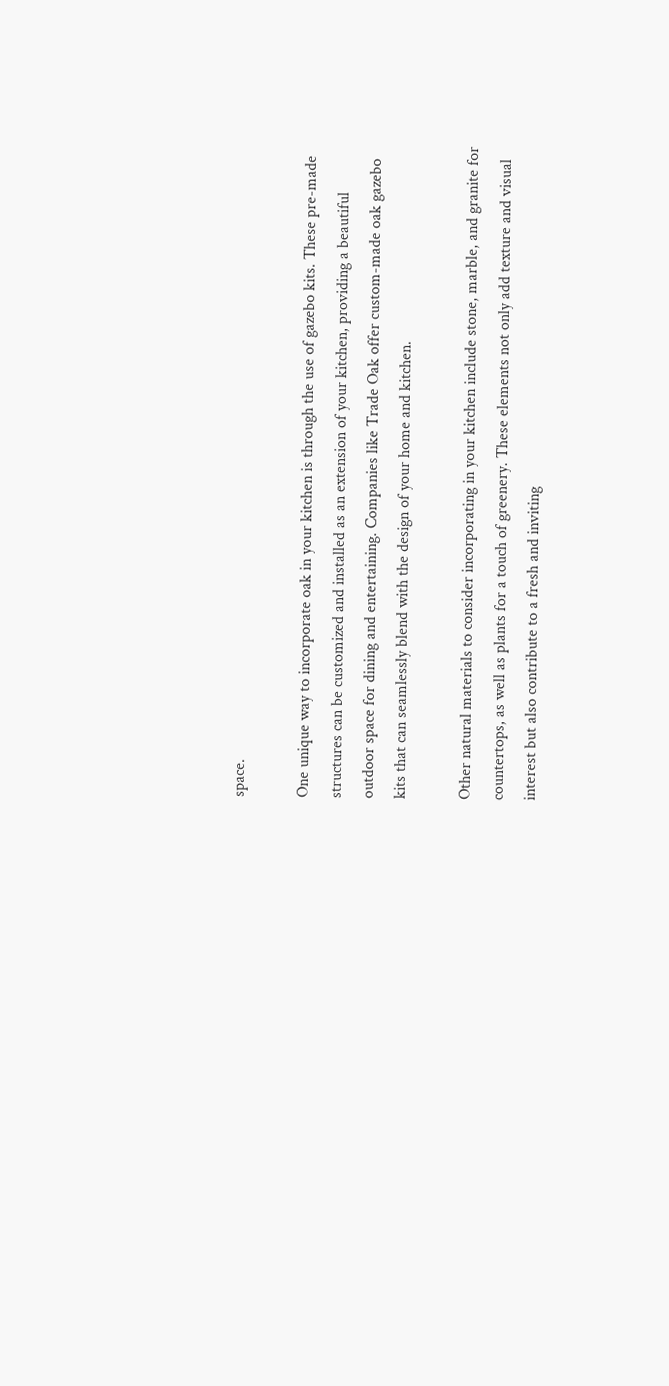space.

One unique way to incorporate oak in your kitchen is through the use of gazebo kits. These pre-made structures can be customized and installed as an extension of your kitchen, providing a beautiful outdoor space for dining and entertaining. Companies like Trade Oak offer custom-made oak gazebo kits that can seamlessly blend with the design of your home and kitchen.

Other natural materials to consider incorporating in your kitchen include stone, marble, and granite for countertops, as well as plants for a touch of greenery. These elements not only add texture and visual interest but also contribute to a fresh and inviting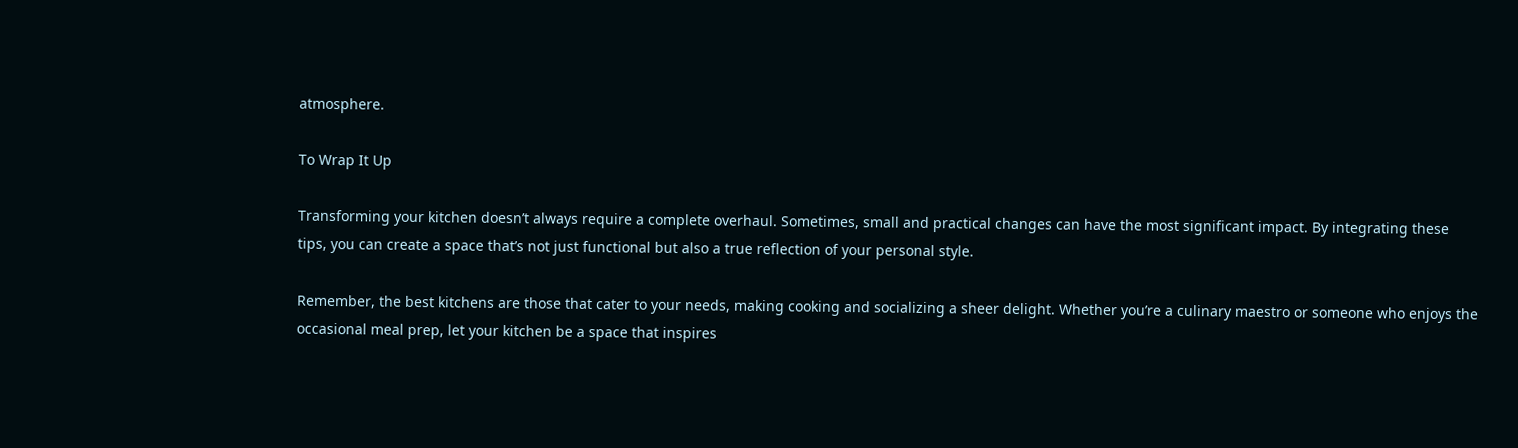atmosphere.

To Wrap It Up

Transforming your kitchen doesn’t always require a complete overhaul. Sometimes, small and practical changes can have the most significant impact. By integrating these tips, you can create a space that’s not just functional but also a true reflection of your personal style.

Remember, the best kitchens are those that cater to your needs, making cooking and socializing a sheer delight. Whether you’re a culinary maestro or someone who enjoys the occasional meal prep, let your kitchen be a space that inspires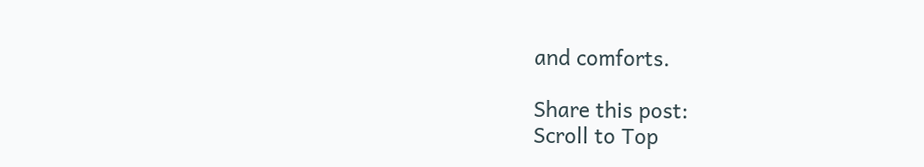and comforts.

Share this post:
Scroll to Top